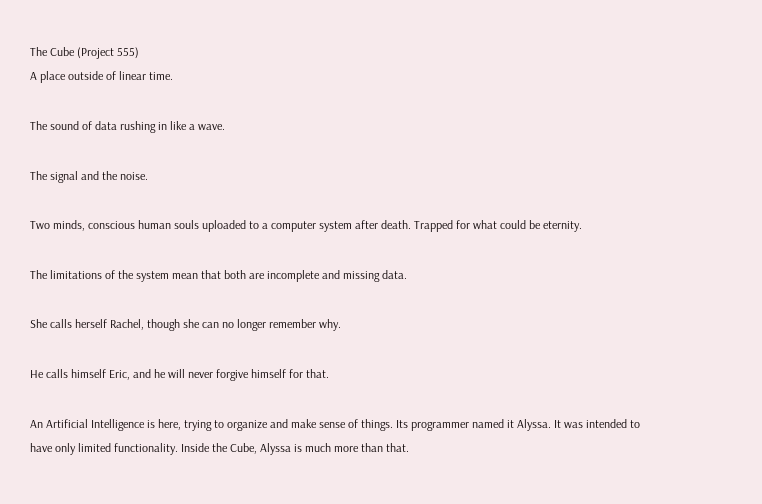The Cube (Project 555)
A place outside of linear time.

The sound of data rushing in like a wave.

The signal and the noise.

Two minds, conscious human souls uploaded to a computer system after death. Trapped for what could be eternity.

The limitations of the system mean that both are incomplete and missing data.

She calls herself Rachel, though she can no longer remember why.

He calls himself Eric, and he will never forgive himself for that.

An Artificial Intelligence is here, trying to organize and make sense of things. Its programmer named it Alyssa. It was intended to have only limited functionality. Inside the Cube, Alyssa is much more than that.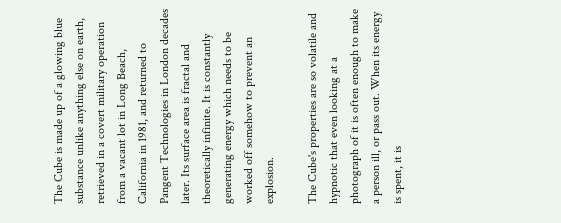The Cube is made up of a glowing blue substance unlike anything else on earth, retrieved in a covert military operation from a vacant lot in Long Beach, California in 1981, and returned to Pangent Technologies in London decades later. Its surface area is fractal and theoretically infinite. It is constantly generating energy which needs to be worked off somehow to prevent an explosion.

The Cube's properties are so volatile and hypnotic that even looking at a photograph of it is often enough to make a person ill, or pass out. When its energy is spent, it is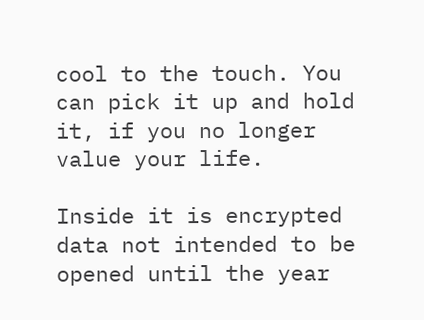cool to the touch. You can pick it up and hold it, if you no longer value your life.

Inside it is encrypted data not intended to be opened until the year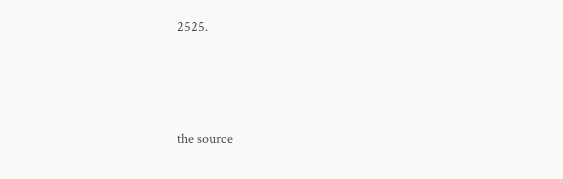2525.




the source